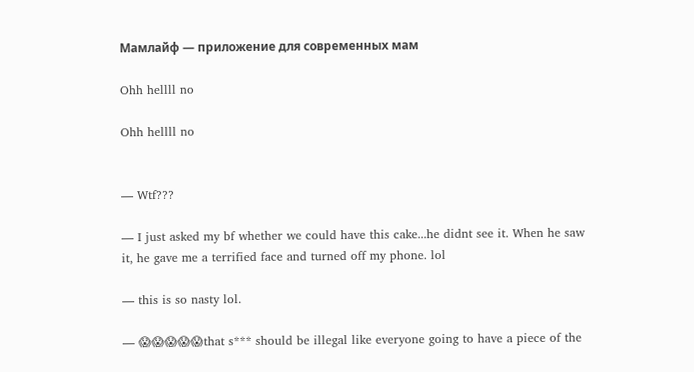Мамлайф — приложение для современных мам

Ohh hellll no

Ohh hellll no


— Wtf???

— I just asked my bf whether we could have this cake...he didnt see it. When he saw it, he gave me a terrified face and turned off my phone. lol

— this is so nasty lol.

— 😱😱😱😱😱that s*** should be illegal like everyone going to have a piece of the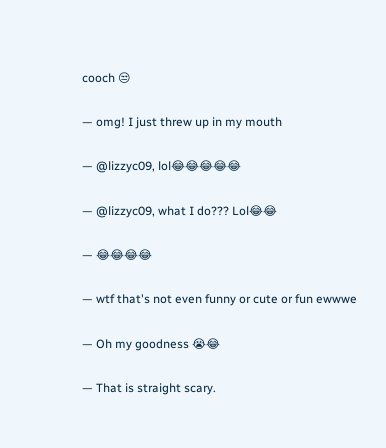cooch 😒

— omg! I just threw up in my mouth

— @lizzyc09, lol😂😂😂😂😂

— @lizzyc09, what I do??? Lol😂😂

— 😂😂😂😂

— wtf that's not even funny or cute or fun ewwwe

— Oh my goodness 😭😂

— That is straight scary.